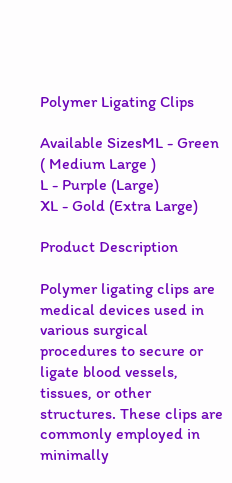Polymer Ligating Clips

Available SizesML - Green ( Medium Large )
L - Purple (Large)
XL - Gold (Extra Large)

Product Description

Polymer ligating clips are medical devices used in various surgical procedures to secure or ligate blood vessels, tissues, or other structures. These clips are commonly employed in minimally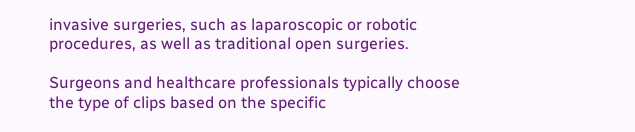invasive surgeries, such as laparoscopic or robotic procedures, as well as traditional open surgeries.

Surgeons and healthcare professionals typically choose the type of clips based on the specific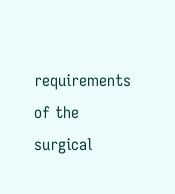requirements of the surgical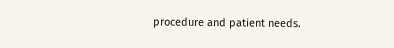procedure and patient needs.